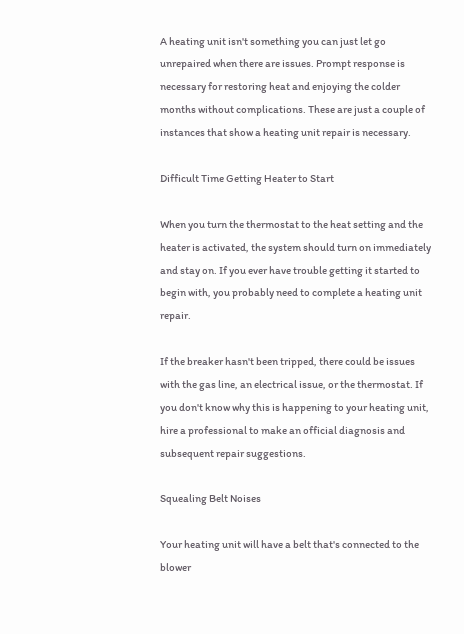A heating unit isn't something you can just let go unrepaired when there are issues. Prompt response is necessary for restoring heat and enjoying the colder months without complications. These are just a couple of instances that show a heating unit repair is necessary.

Difficult Time Getting Heater to Start

When you turn the thermostat to the heat setting and the heater is activated, the system should turn on immediately and stay on. If you ever have trouble getting it started to begin with, you probably need to complete a heating unit repair.

If the breaker hasn't been tripped, there could be issues with the gas line, an electrical issue, or the thermostat. If you don't know why this is happening to your heating unit, hire a professional to make an official diagnosis and subsequent repair suggestions.

Squealing Belt Noises

Your heating unit will have a belt that's connected to the blower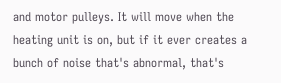and motor pulleys. It will move when the heating unit is on, but if it ever creates a bunch of noise that's abnormal, that's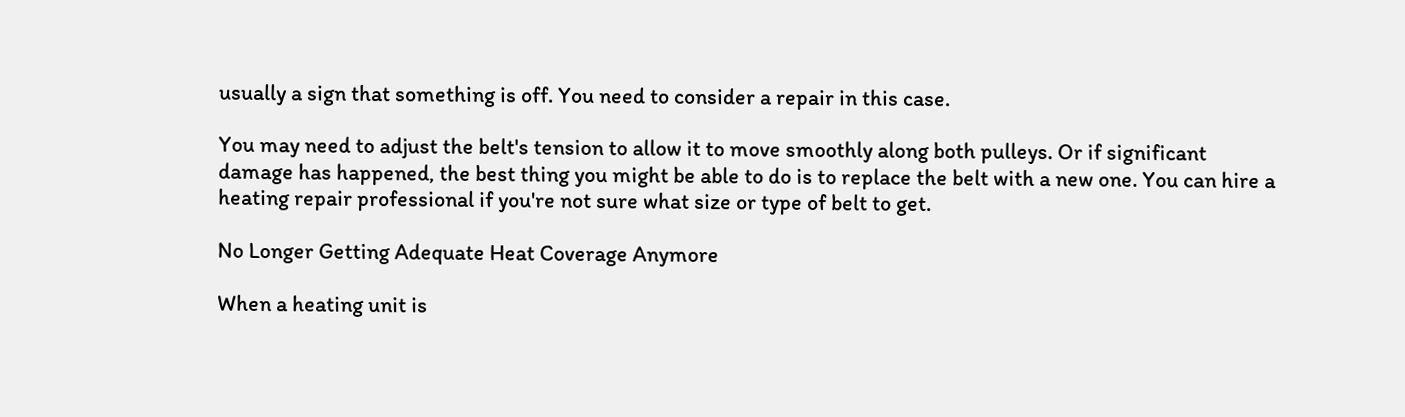usually a sign that something is off. You need to consider a repair in this case.

You may need to adjust the belt's tension to allow it to move smoothly along both pulleys. Or if significant damage has happened, the best thing you might be able to do is to replace the belt with a new one. You can hire a heating repair professional if you're not sure what size or type of belt to get.

No Longer Getting Adequate Heat Coverage Anymore

When a heating unit is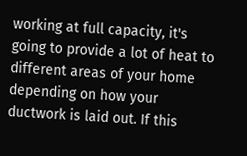working at full capacity, it's going to provide a lot of heat to different areas of your home depending on how your ductwork is laid out. If this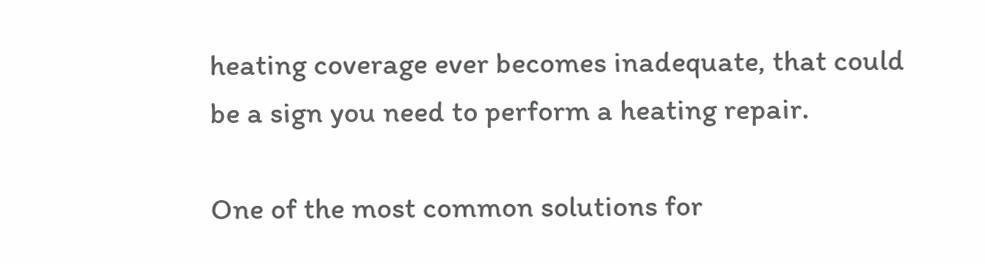heating coverage ever becomes inadequate, that could be a sign you need to perform a heating repair.

One of the most common solutions for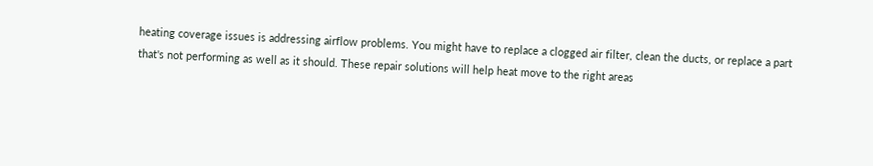heating coverage issues is addressing airflow problems. You might have to replace a clogged air filter, clean the ducts, or replace a part that's not performing as well as it should. These repair solutions will help heat move to the right areas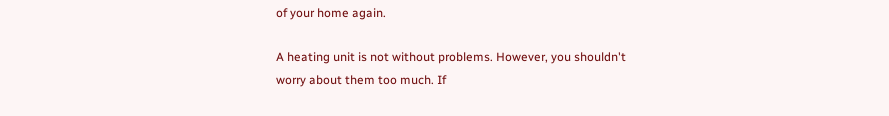of your home again.

A heating unit is not without problems. However, you shouldn't worry about them too much. If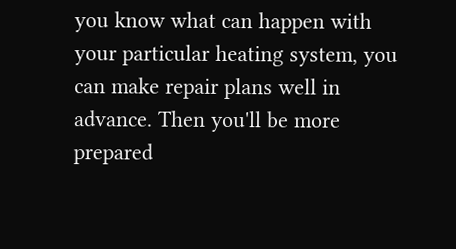you know what can happen with your particular heating system, you can make repair plans well in advance. Then you'll be more prepared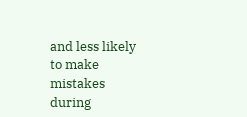and less likely to make mistakes during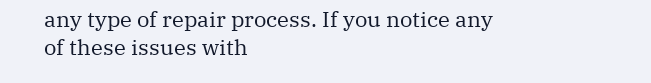any type of repair process. If you notice any of these issues with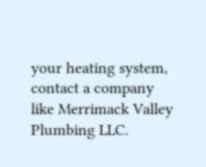your heating system, contact a company like Merrimack Valley Plumbing LLC.